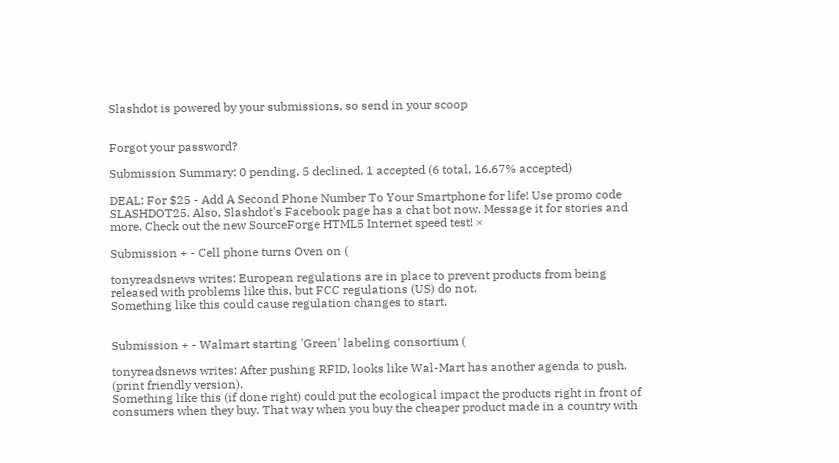Slashdot is powered by your submissions, so send in your scoop


Forgot your password?

Submission Summary: 0 pending, 5 declined, 1 accepted (6 total, 16.67% accepted)

DEAL: For $25 - Add A Second Phone Number To Your Smartphone for life! Use promo code SLASHDOT25. Also, Slashdot's Facebook page has a chat bot now. Message it for stories and more. Check out the new SourceForge HTML5 Internet speed test! ×

Submission + - Cell phone turns Oven on (

tonyreadsnews writes: European regulations are in place to prevent products from being released with problems like this, but FCC regulations (US) do not.
Something like this could cause regulation changes to start.


Submission + - Walmart starting 'Green' labeling consortium (

tonyreadsnews writes: After pushing RFID, looks like Wal-Mart has another agenda to push. (print friendly version).
Something like this (if done right) could put the ecological impact the products right in front of consumers when they buy. That way when you buy the cheaper product made in a country with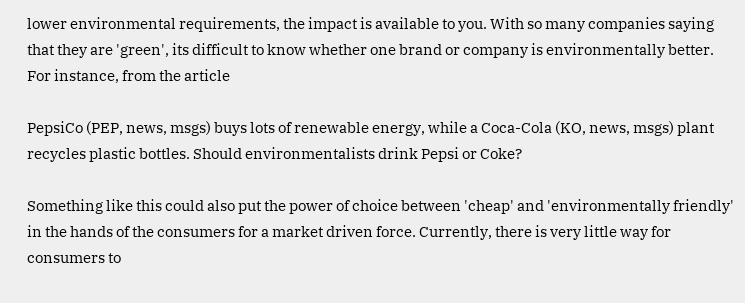lower environmental requirements, the impact is available to you. With so many companies saying that they are 'green', its difficult to know whether one brand or company is environmentally better.
For instance, from the article

PepsiCo (PEP, news, msgs) buys lots of renewable energy, while a Coca-Cola (KO, news, msgs) plant recycles plastic bottles. Should environmentalists drink Pepsi or Coke?

Something like this could also put the power of choice between 'cheap' and 'environmentally friendly' in the hands of the consumers for a market driven force. Currently, there is very little way for consumers to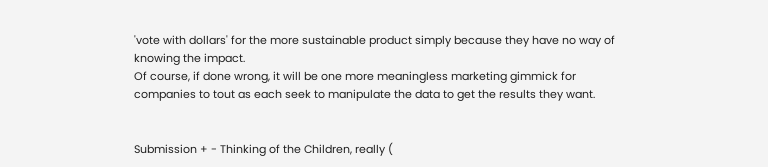'vote with dollars' for the more sustainable product simply because they have no way of knowing the impact.
Of course, if done wrong, it will be one more meaningless marketing gimmick for companies to tout as each seek to manipulate the data to get the results they want.


Submission + - Thinking of the Children, really (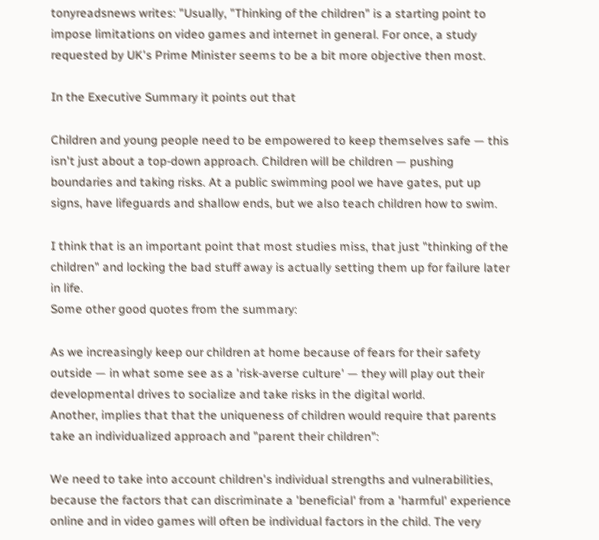tonyreadsnews writes: "Usually, "Thinking of the children" is a starting point to impose limitations on video games and internet in general. For once, a study requested by UK's Prime Minister seems to be a bit more objective then most.

In the Executive Summary it points out that

Children and young people need to be empowered to keep themselves safe — this isn't just about a top-down approach. Children will be children — pushing boundaries and taking risks. At a public swimming pool we have gates, put up signs, have lifeguards and shallow ends, but we also teach children how to swim.

I think that is an important point that most studies miss, that just "thinking of the children" and locking the bad stuff away is actually setting them up for failure later in life.
Some other good quotes from the summary:

As we increasingly keep our children at home because of fears for their safety outside — in what some see as a 'risk-averse culture' — they will play out their developmental drives to socialize and take risks in the digital world.
Another, implies that that the uniqueness of children would require that parents take an individualized approach and "parent their children":

We need to take into account children's individual strengths and vulnerabilities, because the factors that can discriminate a 'beneficial' from a 'harmful' experience online and in video games will often be individual factors in the child. The very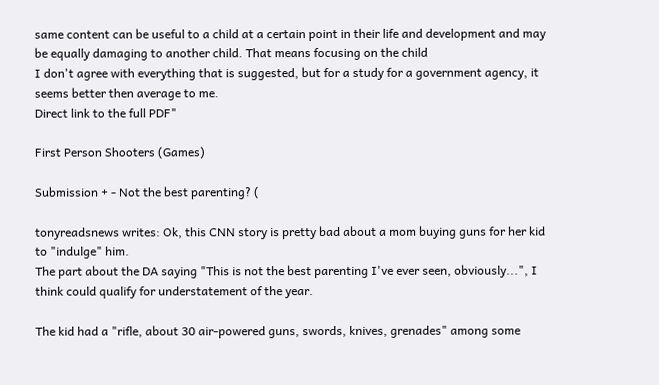same content can be useful to a child at a certain point in their life and development and may be equally damaging to another child. That means focusing on the child
I don't agree with everything that is suggested, but for a study for a government agency, it seems better then average to me.
Direct link to the full PDF"

First Person Shooters (Games)

Submission + - Not the best parenting? (

tonyreadsnews writes: Ok, this CNN story is pretty bad about a mom buying guns for her kid to "indulge" him.
The part about the DA saying "This is not the best parenting I've ever seen, obviously...", I think could qualify for understatement of the year.

The kid had a "rifle, about 30 air-powered guns, swords, knives, grenades" among some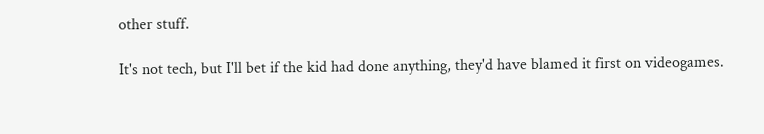other stuff.

It's not tech, but I'll bet if the kid had done anything, they'd have blamed it first on videogames.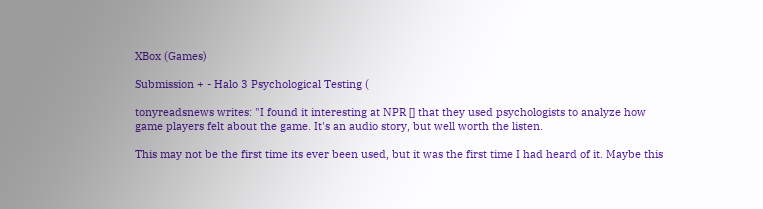XBox (Games)

Submission + - Halo 3 Psychological Testing (

tonyreadsnews writes: "I found it interesting at NPR [] that they used psychologists to analyze how game players felt about the game. It's an audio story, but well worth the listen.

This may not be the first time its ever been used, but it was the first time I had heard of it. Maybe this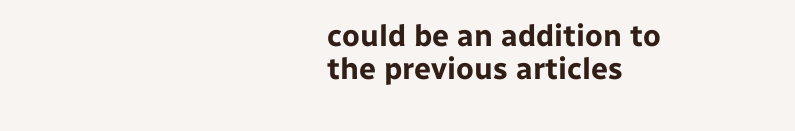could be an addition to the previous articles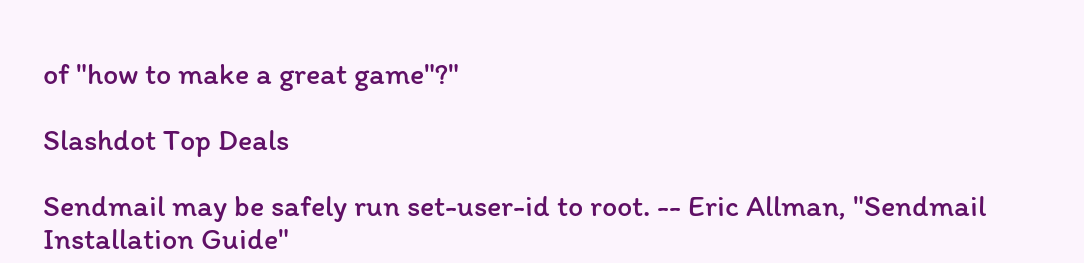of "how to make a great game"?"

Slashdot Top Deals

Sendmail may be safely run set-user-id to root. -- Eric Allman, "Sendmail Installation Guide"